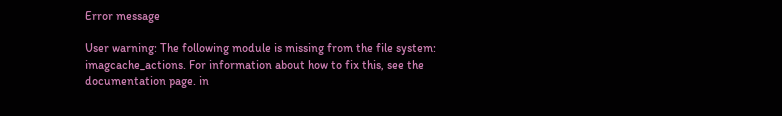Error message

User warning: The following module is missing from the file system: imagcache_actions. For information about how to fix this, see the documentation page. in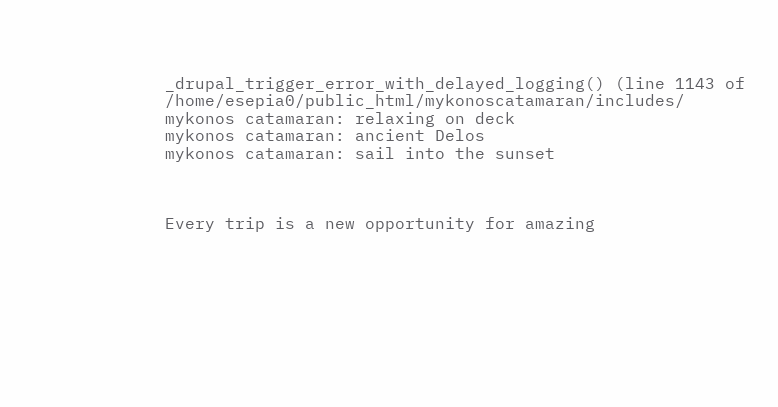_drupal_trigger_error_with_delayed_logging() (line 1143 of /home/esepia0/public_html/mykonoscatamaran/includes/
mykonos catamaran: relaxing on deck
mykonos catamaran: ancient Delos
mykonos catamaran: sail into the sunset



Every trip is a new opportunity for amazing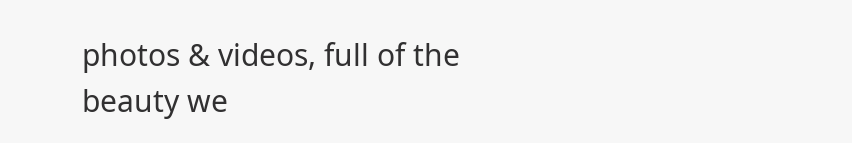photos & videos, full of the beauty we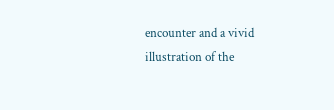encounter and a vivid illustration of the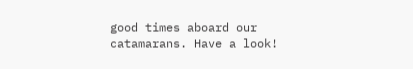good times aboard our catamarans. Have a look!